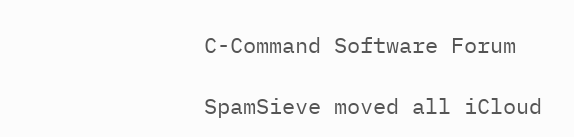C-Command Software Forum

SpamSieve moved all iCloud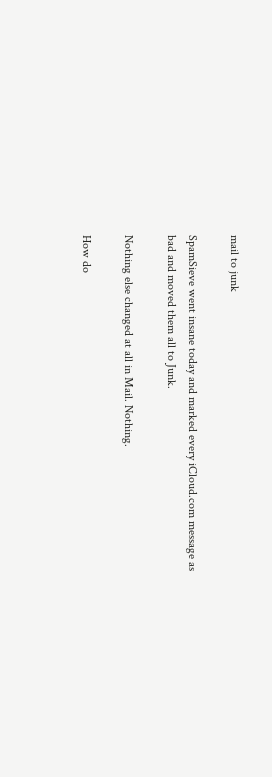mail to junk

SpamSieve went insane today and marked every iCloud.com message as bad and moved them all to Junk.

Nothing else changed at all in Mail. Nothing.

How do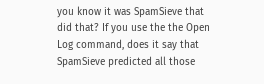you know it was SpamSieve that did that? If you use the the Open Log command, does it say that SpamSieve predicted all those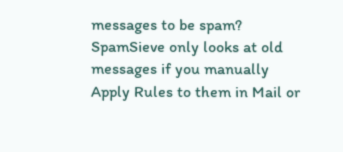messages to be spam? SpamSieve only looks at old messages if you manually Apply Rules to them in Mail or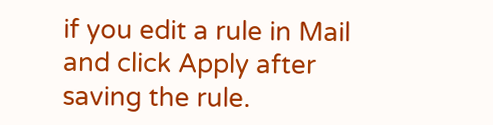if you edit a rule in Mail and click Apply after saving the rule.